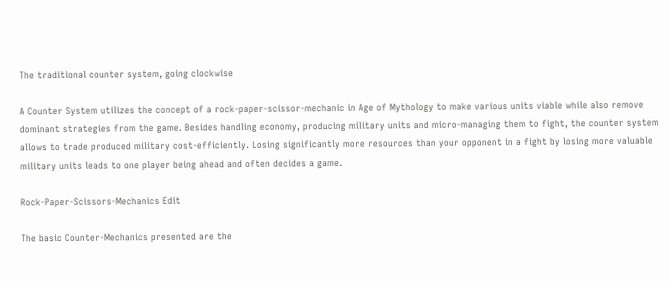The traditional counter system, going clockwise

A Counter System utilizes the concept of a rock-paper-scissor-mechanic in Age of Mythology to make various units viable while also remove dominant strategies from the game. Besides handling economy, producing military units and micro-managing them to fight, the counter system allows to trade produced military cost-efficiently. Losing significantly more resources than your opponent in a fight by losing more valuable military units leads to one player being ahead and often decides a game.

Rock-Paper-Scissors-Mechanics Edit

The basic Counter-Mechanics presented are the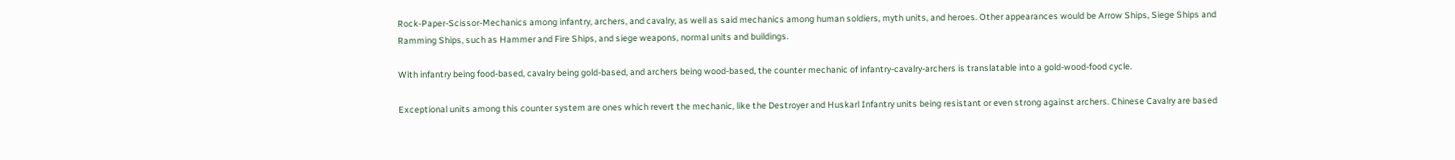Rock-Paper-Scissor-Mechanics among infantry, archers, and cavalry, as well as said mechanics among human soldiers, myth units, and heroes. Other appearances would be Arrow Ships, Siege Ships and Ramming Ships, such as Hammer and Fire Ships, and siege weapons, normal units and buildings.

With infantry being food-based, cavalry being gold-based, and archers being wood-based, the counter mechanic of infantry-cavalry-archers is translatable into a gold-wood-food cycle.

Exceptional units among this counter system are ones which revert the mechanic, like the Destroyer and Huskarl Infantry units being resistant or even strong against archers. Chinese Cavalry are based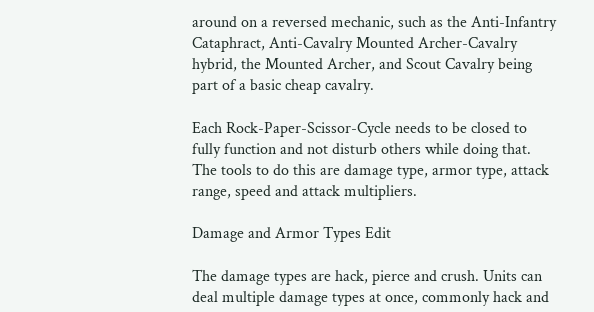around on a reversed mechanic, such as the Anti-Infantry Cataphract, Anti-Cavalry Mounted Archer-Cavalry hybrid, the Mounted Archer, and Scout Cavalry being part of a basic cheap cavalry.

Each Rock-Paper-Scissor-Cycle needs to be closed to fully function and not disturb others while doing that. The tools to do this are damage type, armor type, attack range, speed and attack multipliers.

Damage and Armor Types Edit

The damage types are hack, pierce and crush. Units can deal multiple damage types at once, commonly hack and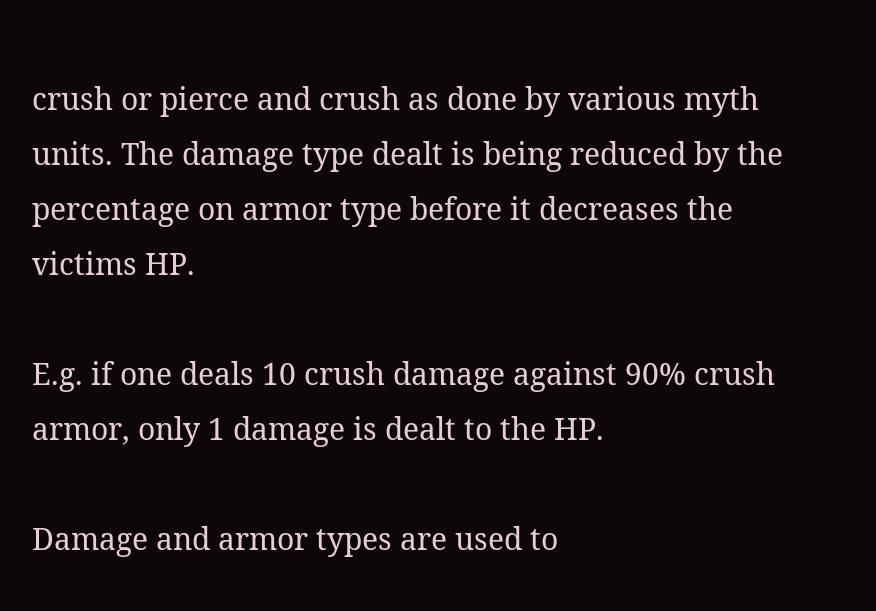crush or pierce and crush as done by various myth units. The damage type dealt is being reduced by the percentage on armor type before it decreases the victims HP.

E.g. if one deals 10 crush damage against 90% crush armor, only 1 damage is dealt to the HP.

Damage and armor types are used to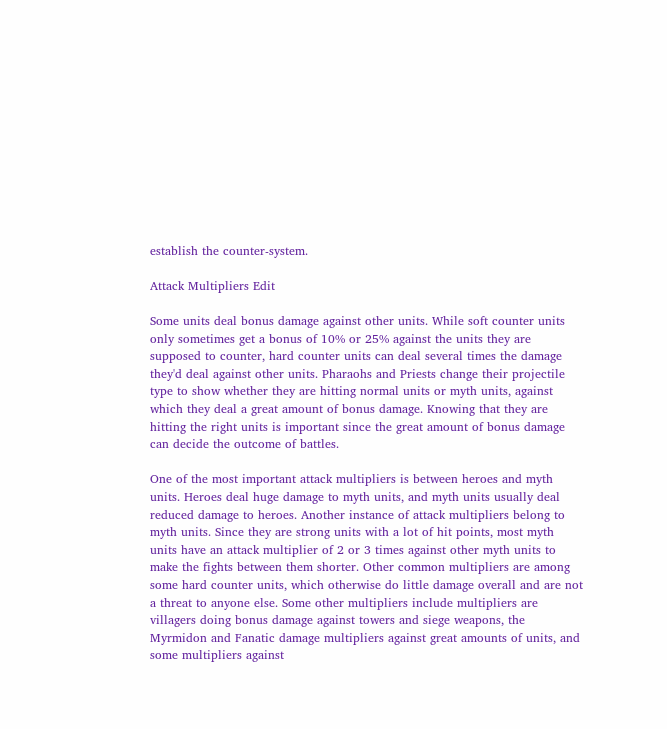establish the counter-system.

Attack Multipliers Edit

Some units deal bonus damage against other units. While soft counter units only sometimes get a bonus of 10% or 25% against the units they are supposed to counter, hard counter units can deal several times the damage they'd deal against other units. Pharaohs and Priests change their projectile type to show whether they are hitting normal units or myth units, against which they deal a great amount of bonus damage. Knowing that they are hitting the right units is important since the great amount of bonus damage can decide the outcome of battles.

One of the most important attack multipliers is between heroes and myth units. Heroes deal huge damage to myth units, and myth units usually deal reduced damage to heroes. Another instance of attack multipliers belong to myth units. Since they are strong units with a lot of hit points, most myth units have an attack multiplier of 2 or 3 times against other myth units to make the fights between them shorter. Other common multipliers are among some hard counter units, which otherwise do little damage overall and are not a threat to anyone else. Some other multipliers include multipliers are villagers doing bonus damage against towers and siege weapons, the Myrmidon and Fanatic damage multipliers against great amounts of units, and some multipliers against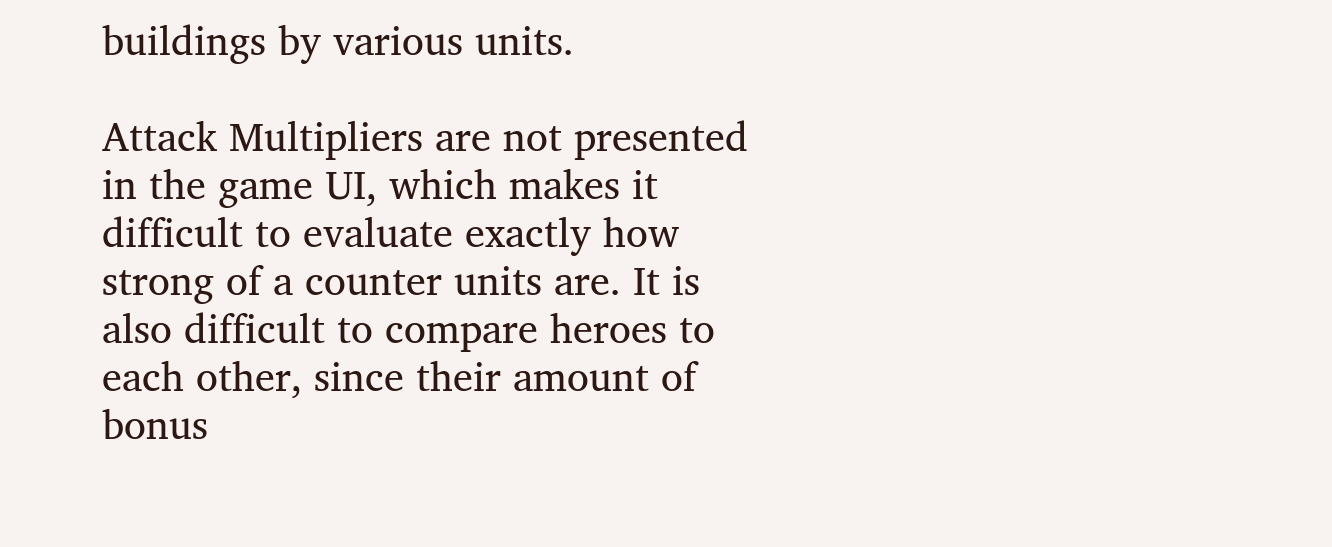buildings by various units.

Attack Multipliers are not presented in the game UI, which makes it difficult to evaluate exactly how strong of a counter units are. It is also difficult to compare heroes to each other, since their amount of bonus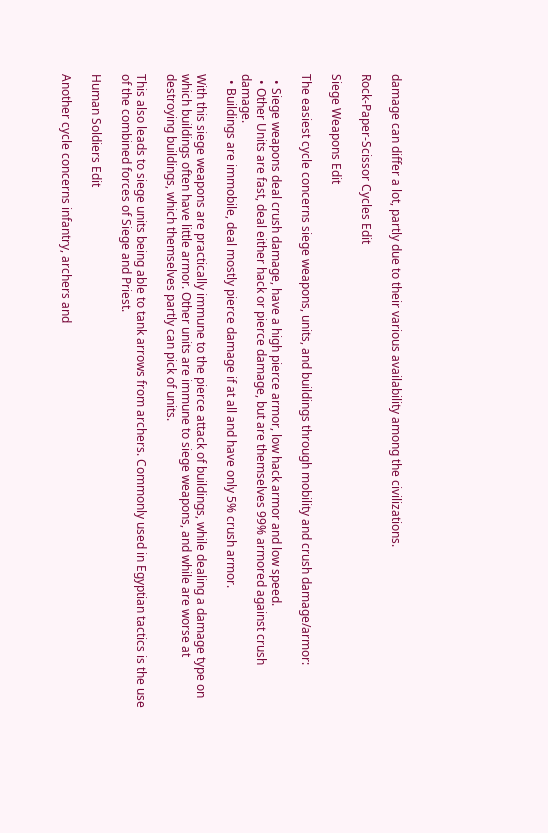damage can differ a lot, partly due to their various availability among the civilizations.

Rock-Paper-Scissor Cycles Edit

Siege Weapons Edit

The easiest cycle concerns siege weapons, units, and buildings through mobility and crush damage/armor:

  • Siege weapons deal crush damage, have a high pierce armor, low hack armor and low speed.
  • Other Units are fast, deal either hack or pierce damage, but are themselves 99% armored against crush damage.
  • Buildings are immobile, deal mostly pierce damage if at all and have only 5% crush armor.

With this siege weapons are practically immune to the pierce attack of buildings, while dealing a damage type on which buildings often have little armor. Other units are immune to siege weapons, and while are worse at destroying buildings, which themselves partly can pick of units.

This also leads to siege units being able to tank arrows from archers. Commonly used in Egyptian tactics is the use of the combined forces of Siege and Priest.

Human Soldiers Edit

Another cycle concerns infantry, archers and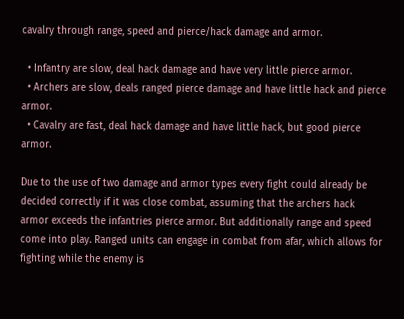cavalry through range, speed and pierce/hack damage and armor.

  • Infantry are slow, deal hack damage and have very little pierce armor.
  • Archers are slow, deals ranged pierce damage and have little hack and pierce armor.
  • Cavalry are fast, deal hack damage and have little hack, but good pierce armor.

Due to the use of two damage and armor types every fight could already be decided correctly if it was close combat, assuming that the archers hack armor exceeds the infantries pierce armor. But additionally range and speed come into play. Ranged units can engage in combat from afar, which allows for fighting while the enemy is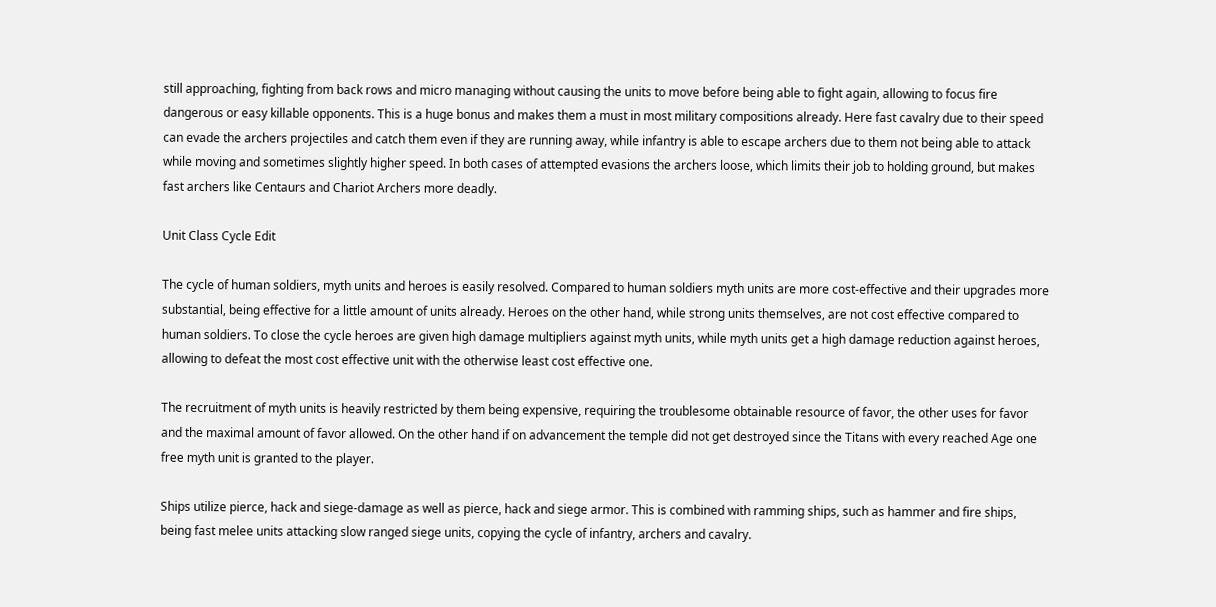still approaching, fighting from back rows and micro managing without causing the units to move before being able to fight again, allowing to focus fire dangerous or easy killable opponents. This is a huge bonus and makes them a must in most military compositions already. Here fast cavalry due to their speed can evade the archers projectiles and catch them even if they are running away, while infantry is able to escape archers due to them not being able to attack while moving and sometimes slightly higher speed. In both cases of attempted evasions the archers loose, which limits their job to holding ground, but makes fast archers like Centaurs and Chariot Archers more deadly.

Unit Class Cycle Edit

The cycle of human soldiers, myth units and heroes is easily resolved. Compared to human soldiers myth units are more cost-effective and their upgrades more substantial, being effective for a little amount of units already. Heroes on the other hand, while strong units themselves, are not cost effective compared to human soldiers. To close the cycle heroes are given high damage multipliers against myth units, while myth units get a high damage reduction against heroes, allowing to defeat the most cost effective unit with the otherwise least cost effective one.

The recruitment of myth units is heavily restricted by them being expensive, requiring the troublesome obtainable resource of favor, the other uses for favor and the maximal amount of favor allowed. On the other hand if on advancement the temple did not get destroyed since the Titans with every reached Age one free myth unit is granted to the player.

Ships utilize pierce, hack and siege-damage as well as pierce, hack and siege armor. This is combined with ramming ships, such as hammer and fire ships, being fast melee units attacking slow ranged siege units, copying the cycle of infantry, archers and cavalry.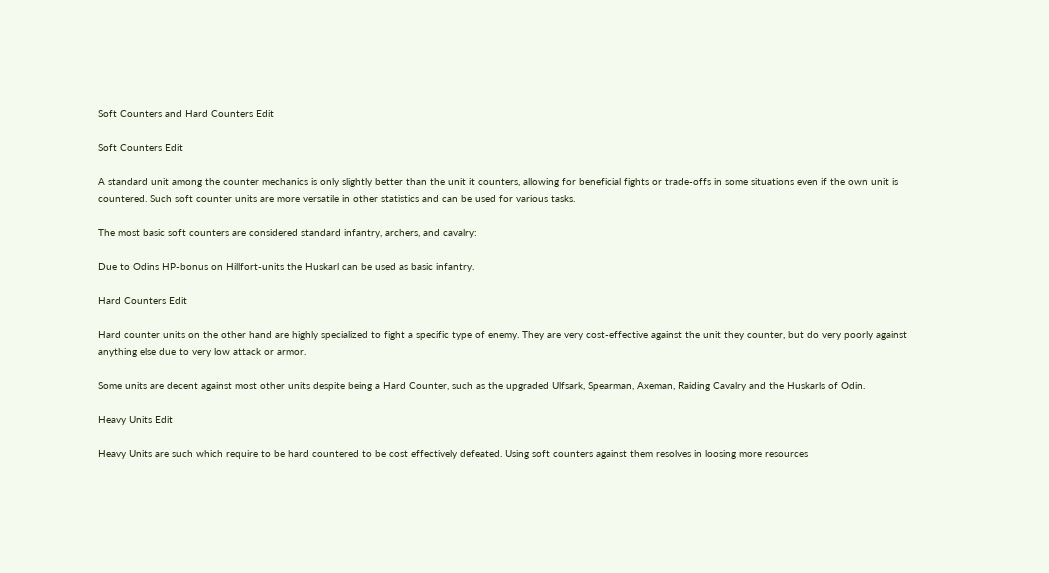Soft Counters and Hard Counters Edit

Soft Counters Edit

A standard unit among the counter mechanics is only slightly better than the unit it counters, allowing for beneficial fights or trade-offs in some situations even if the own unit is countered. Such soft counter units are more versatile in other statistics and can be used for various tasks.

The most basic soft counters are considered standard infantry, archers, and cavalry:

Due to Odins HP-bonus on Hillfort-units the Huskarl can be used as basic infantry.

Hard Counters Edit

Hard counter units on the other hand are highly specialized to fight a specific type of enemy. They are very cost-effective against the unit they counter, but do very poorly against anything else due to very low attack or armor.

Some units are decent against most other units despite being a Hard Counter, such as the upgraded Ulfsark, Spearman, Axeman, Raiding Cavalry and the Huskarls of Odin.

Heavy Units Edit

Heavy Units are such which require to be hard countered to be cost effectively defeated. Using soft counters against them resolves in loosing more resources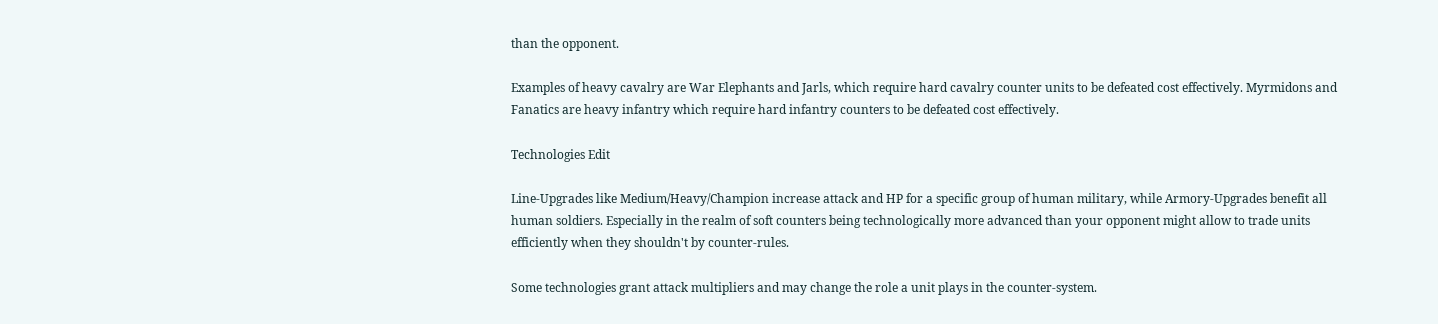than the opponent.

Examples of heavy cavalry are War Elephants and Jarls, which require hard cavalry counter units to be defeated cost effectively. Myrmidons and Fanatics are heavy infantry which require hard infantry counters to be defeated cost effectively.

Technologies Edit

Line-Upgrades like Medium/Heavy/Champion increase attack and HP for a specific group of human military, while Armory-Upgrades benefit all human soldiers. Especially in the realm of soft counters being technologically more advanced than your opponent might allow to trade units efficiently when they shouldn't by counter-rules.

Some technologies grant attack multipliers and may change the role a unit plays in the counter-system.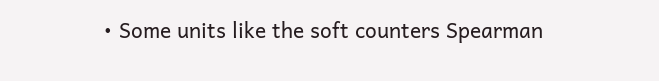• Some units like the soft counters Spearman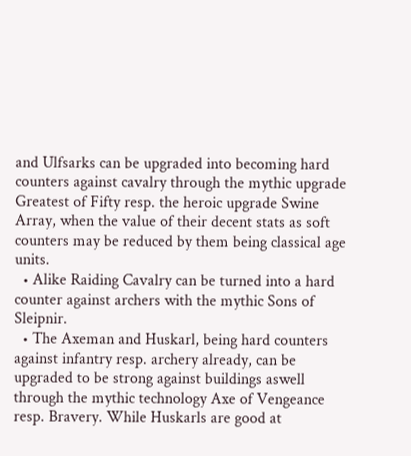and Ulfsarks can be upgraded into becoming hard counters against cavalry through the mythic upgrade Greatest of Fifty resp. the heroic upgrade Swine Array, when the value of their decent stats as soft counters may be reduced by them being classical age units.
  • Alike Raiding Cavalry can be turned into a hard counter against archers with the mythic Sons of Sleipnir.
  • The Axeman and Huskarl, being hard counters against infantry resp. archery already, can be upgraded to be strong against buildings aswell through the mythic technology Axe of Vengeance resp. Bravery. While Huskarls are good at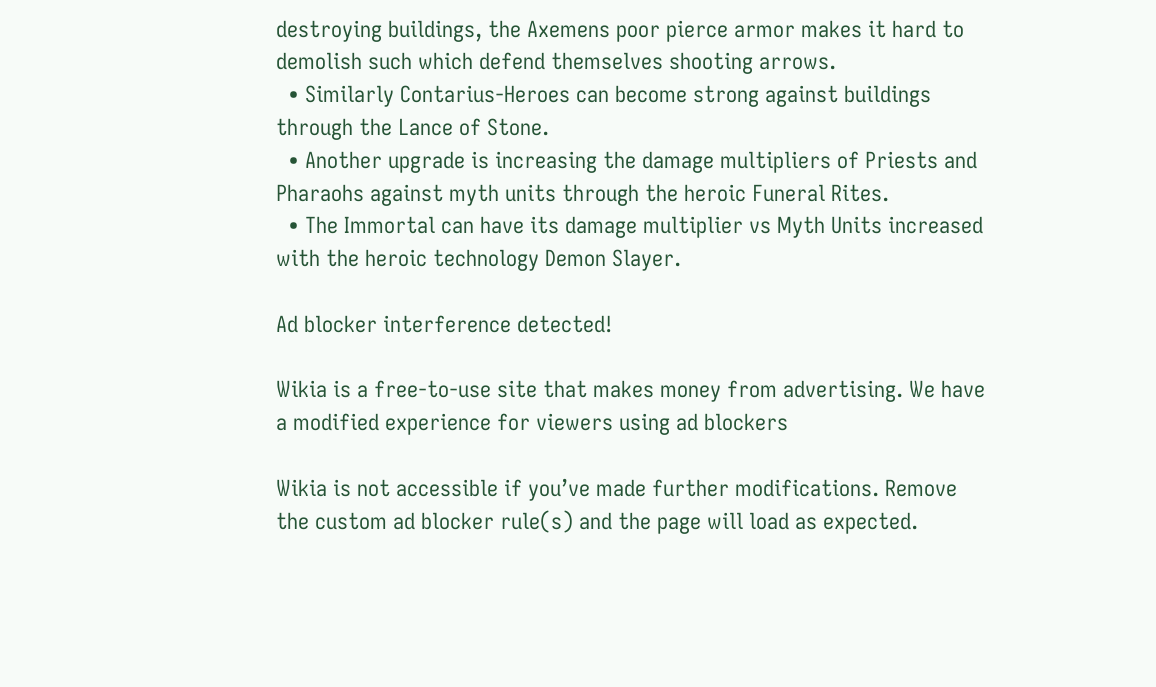destroying buildings, the Axemens poor pierce armor makes it hard to demolish such which defend themselves shooting arrows.
  • Similarly Contarius-Heroes can become strong against buildings through the Lance of Stone.
  • Another upgrade is increasing the damage multipliers of Priests and Pharaohs against myth units through the heroic Funeral Rites.
  • The Immortal can have its damage multiplier vs Myth Units increased with the heroic technology Demon Slayer.

Ad blocker interference detected!

Wikia is a free-to-use site that makes money from advertising. We have a modified experience for viewers using ad blockers

Wikia is not accessible if you’ve made further modifications. Remove the custom ad blocker rule(s) and the page will load as expected.